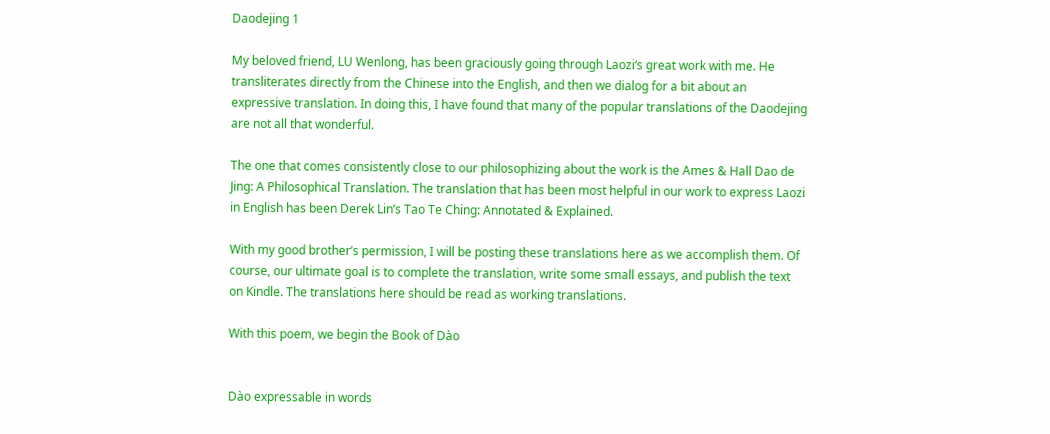Daodejing 1

My beloved friend, LU Wenlong, has been graciously going through Laozi‘s great work with me. He transliterates directly from the Chinese into the English, and then we dialog for a bit about an expressive translation. In doing this, I have found that many of the popular translations of the Daodejing are not all that wonderful.

The one that comes consistently close to our philosophizing about the work is the Ames & Hall Dao de Jing: A Philosophical Translation. The translation that has been most helpful in our work to express Laozi in English has been Derek Lin’s Tao Te Ching: Annotated & Explained.

With my good brother’s permission, I will be posting these translations here as we accomplish them. Of course, our ultimate goal is to complete the translation, write some small essays, and publish the text on Kindle. The translations here should be read as working translations.

With this poem, we begin the Book of Dào


Dào expressable in words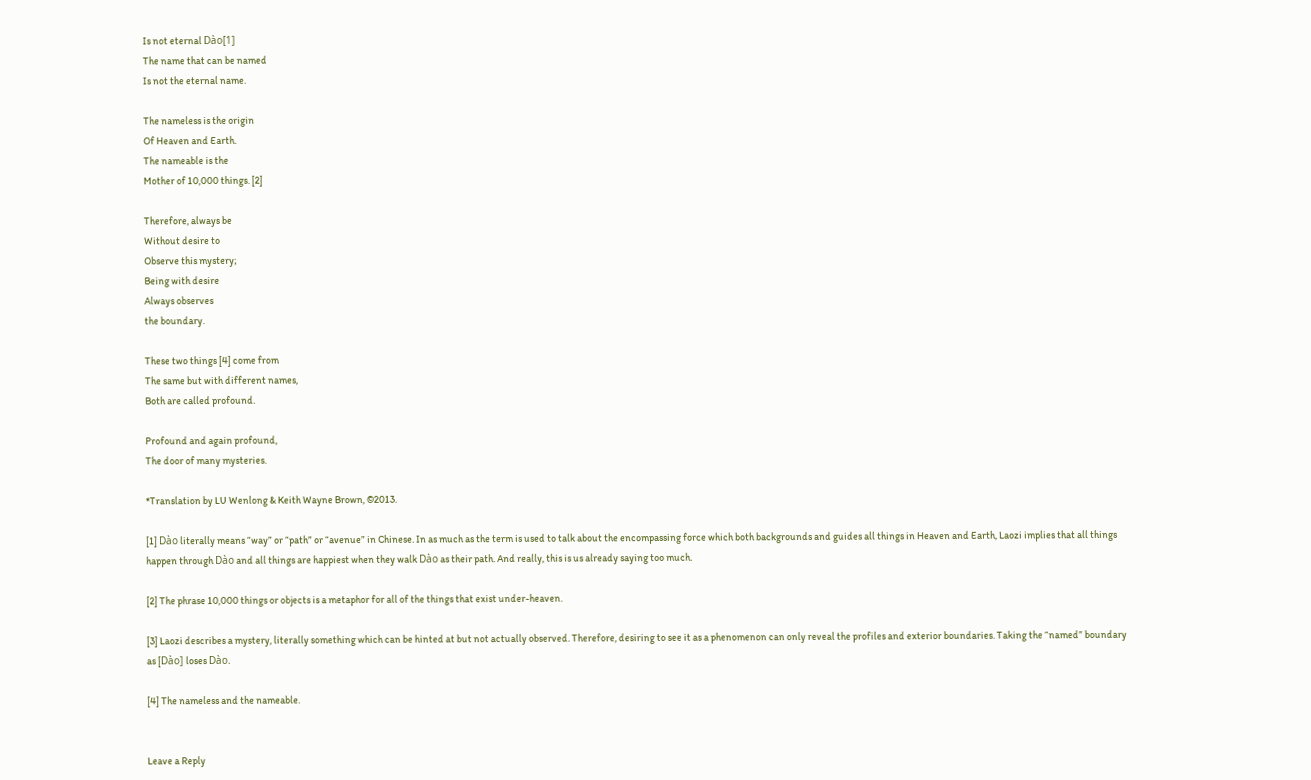Is not eternal Dào[1]
The name that can be named
Is not the eternal name.

The nameless is the origin
Of Heaven and Earth.
The nameable is the
Mother of 10,000 things. [2]

Therefore, always be
Without desire to
Observe this mystery;
Being with desire
Always observes
the boundary.

These two things [4] come from
The same but with different names,
Both are called profound.

Profound and again profound,
The door of many mysteries.

*Translation by LU Wenlong & Keith Wayne Brown, ©2013.

[1] Dào literally means “way” or “path” or “avenue” in Chinese. In as much as the term is used to talk about the encompassing force which both backgrounds and guides all things in Heaven and Earth, Laozi implies that all things happen through Dào and all things are happiest when they walk Dào as their path. And really, this is us already saying too much.

[2] The phrase 10,000 things or objects is a metaphor for all of the things that exist under-heaven.

[3] Laozi describes a mystery, literally something which can be hinted at but not actually observed. Therefore, desiring to see it as a phenomenon can only reveal the profiles and exterior boundaries. Taking the “named” boundary as [Dào] loses Dào.

[4] The nameless and the nameable.


Leave a Reply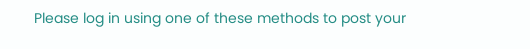Please log in using one of these methods to post your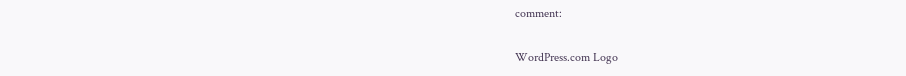comment:

WordPress.com Logo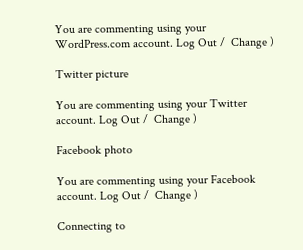You are commenting using your WordPress.com account. Log Out /  Change )

Twitter picture

You are commenting using your Twitter account. Log Out /  Change )

Facebook photo

You are commenting using your Facebook account. Log Out /  Change )

Connecting to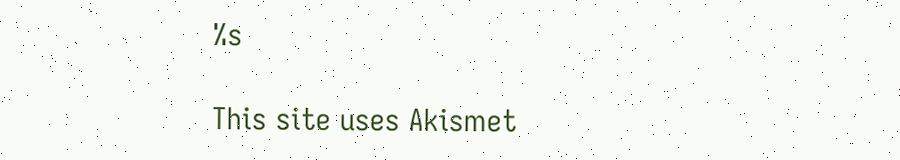%s

This site uses Akismet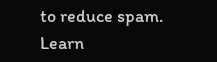to reduce spam. Learn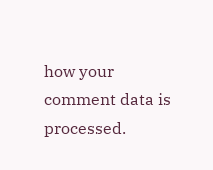how your comment data is processed.